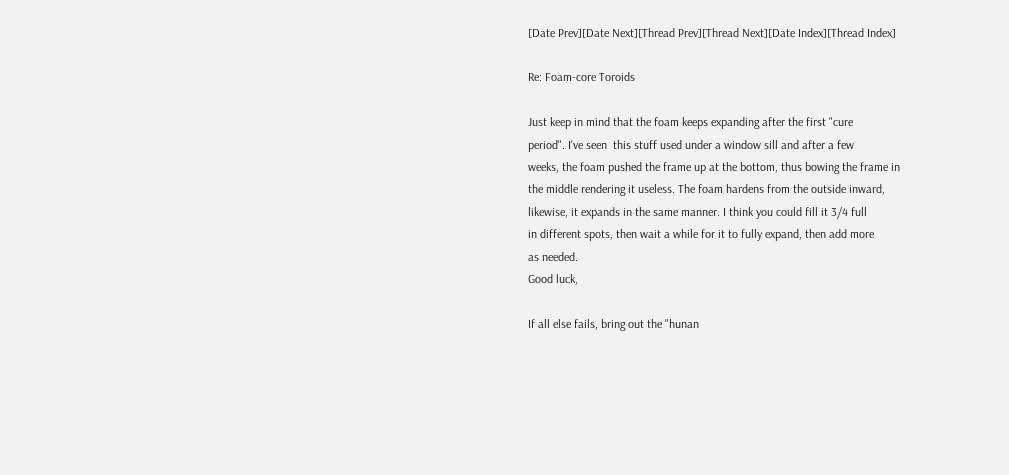[Date Prev][Date Next][Thread Prev][Thread Next][Date Index][Thread Index]

Re: Foam-core Toroids

Just keep in mind that the foam keeps expanding after the first "cure
period". I've seen  this stuff used under a window sill and after a few
weeks, the foam pushed the frame up at the bottom, thus bowing the frame in
the middle rendering it useless. The foam hardens from the outside inward,
likewise, it expands in the same manner. I think you could fill it 3/4 full
in different spots, then wait a while for it to fully expand, then add more
as needed.
Good luck,

If all else fails, bring out the "hunan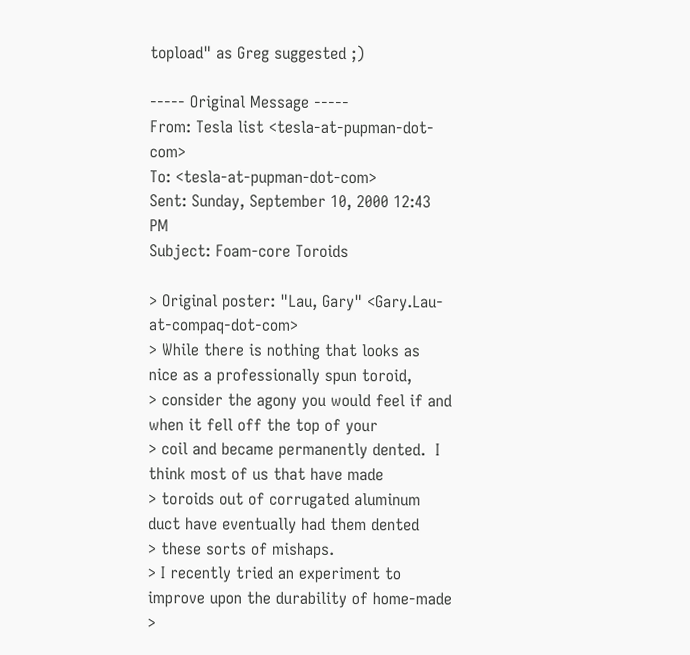topload" as Greg suggested ;)

----- Original Message -----
From: Tesla list <tesla-at-pupman-dot-com>
To: <tesla-at-pupman-dot-com>
Sent: Sunday, September 10, 2000 12:43 PM
Subject: Foam-core Toroids

> Original poster: "Lau, Gary" <Gary.Lau-at-compaq-dot-com>
> While there is nothing that looks as nice as a professionally spun toroid,
> consider the agony you would feel if and when it fell off the top of your
> coil and became permanently dented.  I think most of us that have made
> toroids out of corrugated aluminum duct have eventually had them dented
> these sorts of mishaps.
> I recently tried an experiment to improve upon the durability of home-made
>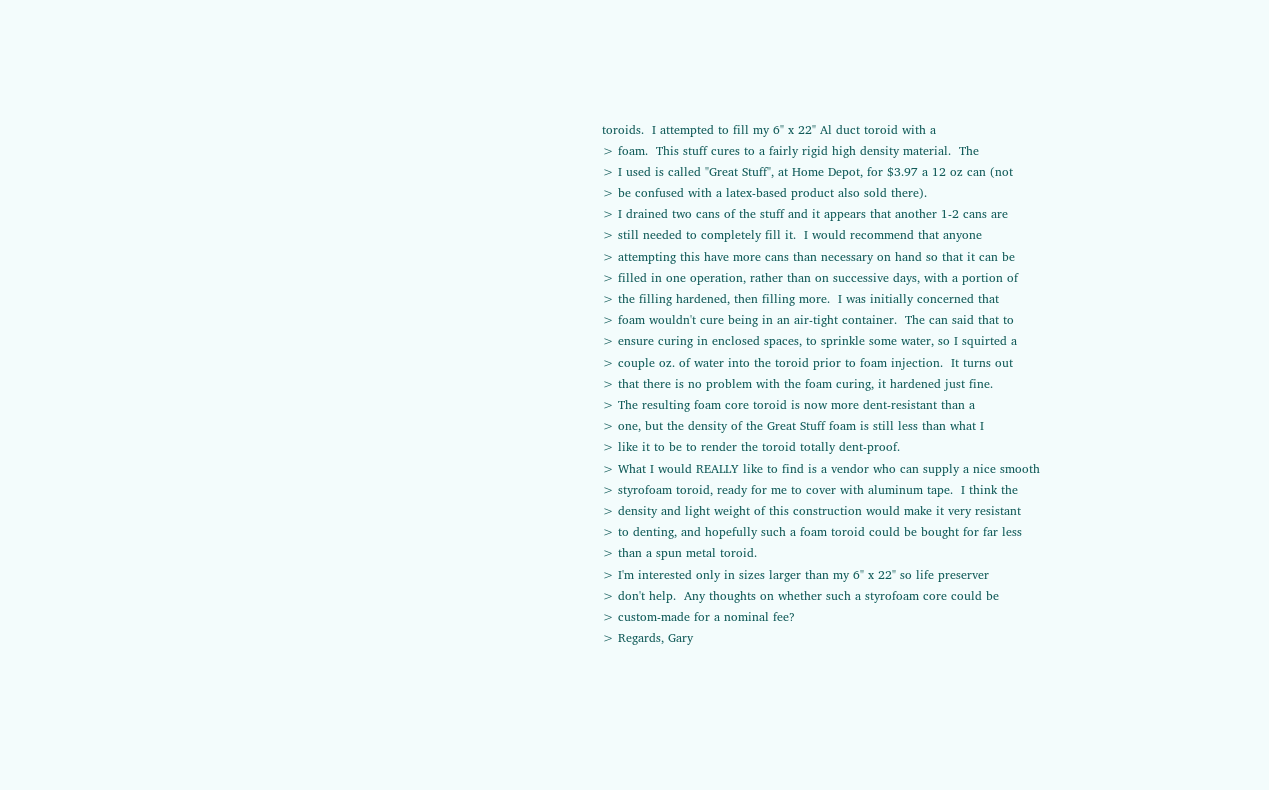toroids.  I attempted to fill my 6" x 22" Al duct toroid with a
> foam.  This stuff cures to a fairly rigid high density material.  The
> I used is called "Great Stuff", at Home Depot, for $3.97 a 12 oz can (not
> be confused with a latex-based product also sold there).
> I drained two cans of the stuff and it appears that another 1-2 cans are
> still needed to completely fill it.  I would recommend that anyone
> attempting this have more cans than necessary on hand so that it can be
> filled in one operation, rather than on successive days, with a portion of
> the filling hardened, then filling more.  I was initially concerned that
> foam wouldn't cure being in an air-tight container.  The can said that to
> ensure curing in enclosed spaces, to sprinkle some water, so I squirted a
> couple oz. of water into the toroid prior to foam injection.  It turns out
> that there is no problem with the foam curing, it hardened just fine.
> The resulting foam core toroid is now more dent-resistant than a
> one, but the density of the Great Stuff foam is still less than what I
> like it to be to render the toroid totally dent-proof.
> What I would REALLY like to find is a vendor who can supply a nice smooth
> styrofoam toroid, ready for me to cover with aluminum tape.  I think the
> density and light weight of this construction would make it very resistant
> to denting, and hopefully such a foam toroid could be bought for far less
> than a spun metal toroid.
> I'm interested only in sizes larger than my 6" x 22" so life preserver
> don't help.  Any thoughts on whether such a styrofoam core could be
> custom-made for a nominal fee?
> Regards, Gary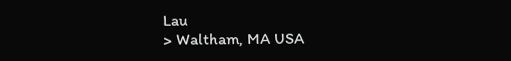Lau
> Waltham, MA USA